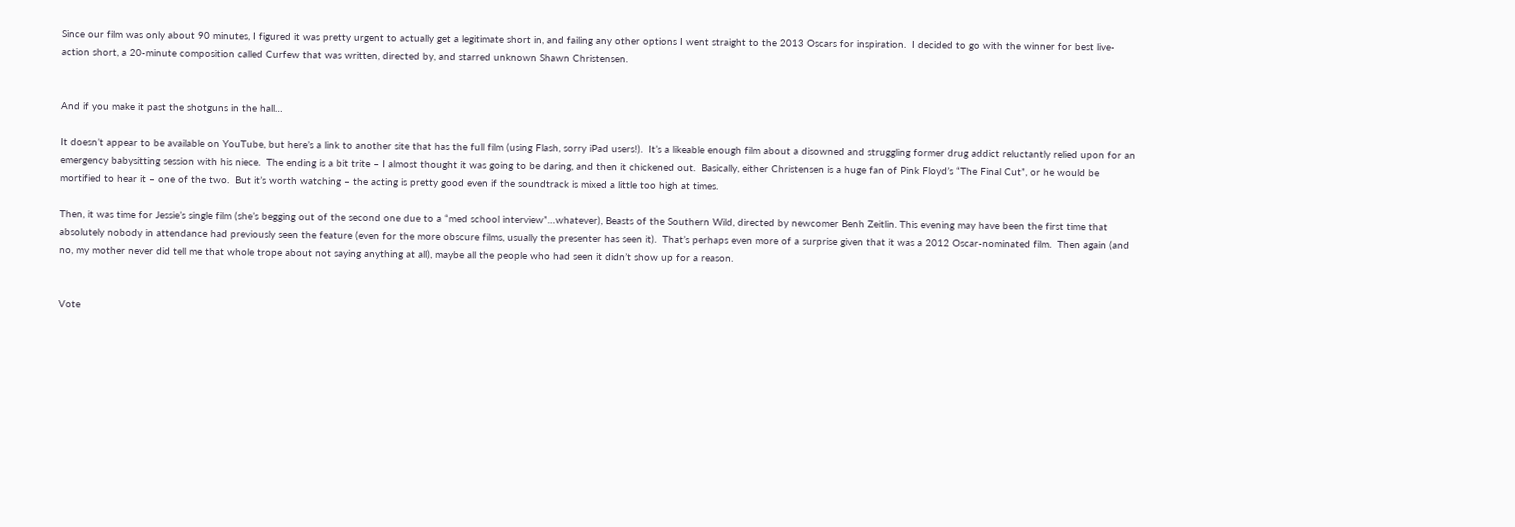Since our film was only about 90 minutes, I figured it was pretty urgent to actually get a legitimate short in, and failing any other options I went straight to the 2013 Oscars for inspiration.  I decided to go with the winner for best live-action short, a 20-minute composition called Curfew that was written, directed by, and starred unknown Shawn Christensen.


And if you make it past the shotguns in the hall…

It doesn’t appear to be available on YouTube, but here’s a link to another site that has the full film (using Flash, sorry iPad users!).  It’s a likeable enough film about a disowned and struggling former drug addict reluctantly relied upon for an emergency babysitting session with his niece.  The ending is a bit trite – I almost thought it was going to be daring, and then it chickened out.  Basically, either Christensen is a huge fan of Pink Floyd’s “The Final Cut”, or he would be mortified to hear it – one of the two.  But it’s worth watching – the acting is pretty good even if the soundtrack is mixed a little too high at times.

Then, it was time for Jessie’s single film (she’s begging out of the second one due to a “med school interview”…whatever), Beasts of the Southern Wild, directed by newcomer Benh Zeitlin. This evening may have been the first time that absolutely nobody in attendance had previously seen the feature (even for the more obscure films, usually the presenter has seen it).  That’s perhaps even more of a surprise given that it was a 2012 Oscar-nominated film.  Then again (and no, my mother never did tell me that whole trope about not saying anything at all), maybe all the people who had seen it didn’t show up for a reason.


Vote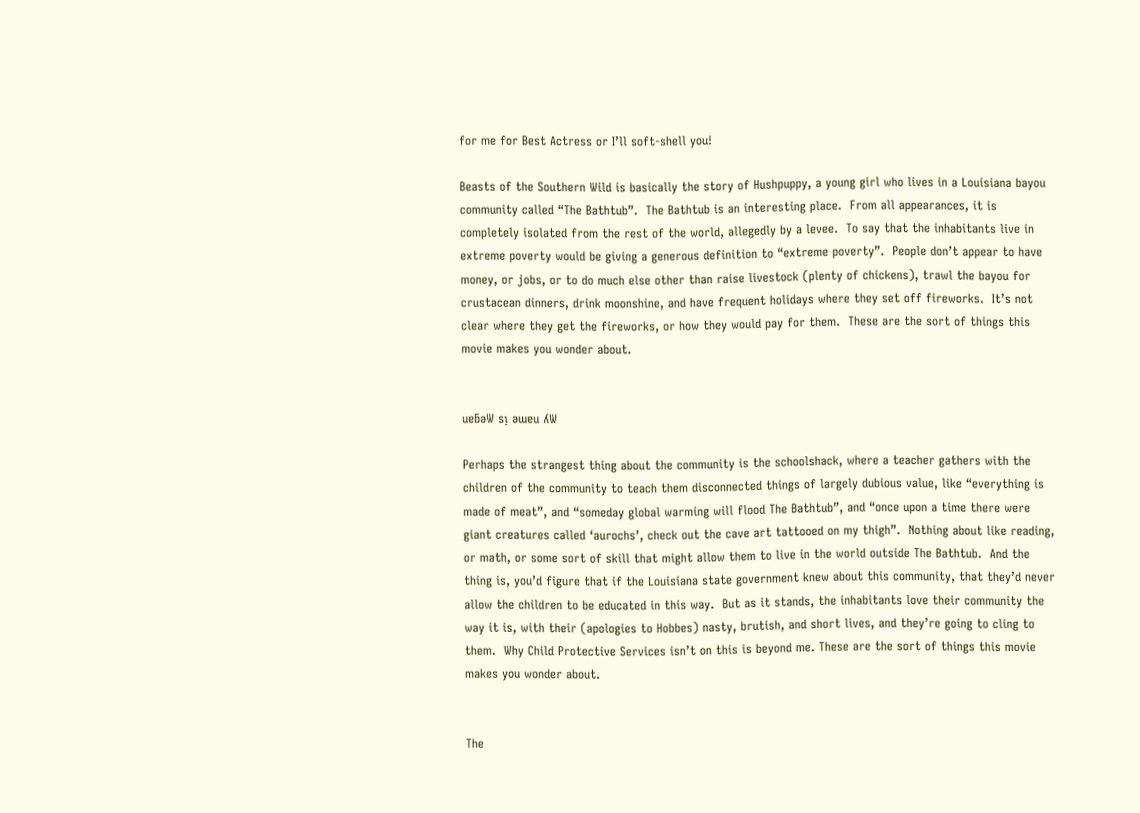for me for Best Actress or I’ll soft-shell you!

Beasts of the Southern Wild is basically the story of Hushpuppy, a young girl who lives in a Louisiana bayou community called “The Bathtub”.  The Bathtub is an interesting place.  From all appearances, it is completely isolated from the rest of the world, allegedly by a levee.  To say that the inhabitants live in extreme poverty would be giving a generous definition to “extreme poverty”.  People don’t appear to have money, or jobs, or to do much else other than raise livestock (plenty of chickens), trawl the bayou for crustacean dinners, drink moonshine, and have frequent holidays where they set off fireworks.  It’s not clear where they get the fireworks, or how they would pay for them.  These are the sort of things this movie makes you wonder about.


uɐƃǝW sᴉ ǝɯɐu ʎW

Perhaps the strangest thing about the community is the schoolshack, where a teacher gathers with the children of the community to teach them disconnected things of largely dubious value, like “everything is made of meat”, and “someday global warming will flood The Bathtub”, and “once upon a time there were giant creatures called ‘aurochs’, check out the cave art tattooed on my thigh”.  Nothing about like reading, or math, or some sort of skill that might allow them to live in the world outside The Bathtub.  And the thing is, you’d figure that if the Louisiana state government knew about this community, that they’d never allow the children to be educated in this way.  But as it stands, the inhabitants love their community the way it is, with their (apologies to Hobbes) nasty, brutish, and short lives, and they’re going to cling to them.  Why Child Protective Services isn’t on this is beyond me. These are the sort of things this movie makes you wonder about.


The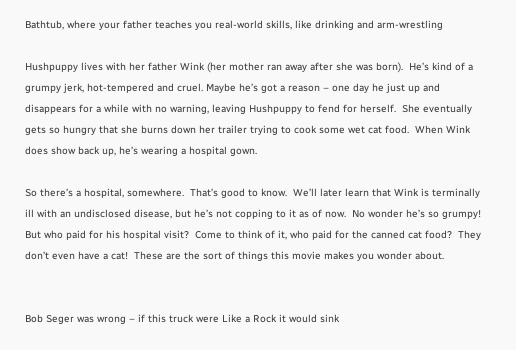Bathtub, where your father teaches you real-world skills, like drinking and arm-wrestling

Hushpuppy lives with her father Wink (her mother ran away after she was born).  He’s kind of a grumpy jerk, hot-tempered and cruel. Maybe he’s got a reason – one day he just up and disappears for a while with no warning, leaving Hushpuppy to fend for herself.  She eventually gets so hungry that she burns down her trailer trying to cook some wet cat food.  When Wink does show back up, he’s wearing a hospital gown.

So there’s a hospital, somewhere.  That’s good to know.  We’ll later learn that Wink is terminally ill with an undisclosed disease, but he’s not copping to it as of now.  No wonder he’s so grumpy!  But who paid for his hospital visit?  Come to think of it, who paid for the canned cat food?  They don’t even have a cat!  These are the sort of things this movie makes you wonder about.


Bob Seger was wrong – if this truck were Like a Rock it would sink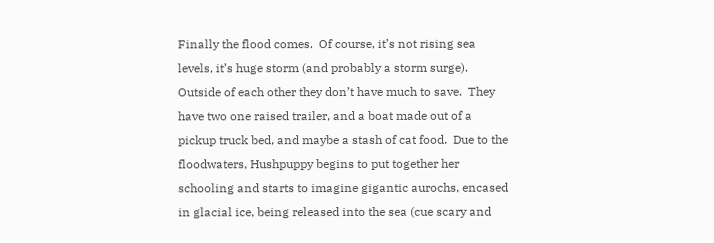Finally the flood comes.  Of course, it’s not rising sea levels, it’s huge storm (and probably a storm surge). Outside of each other they don’t have much to save.  They have two one raised trailer, and a boat made out of a pickup truck bed, and maybe a stash of cat food.  Due to the floodwaters, Hushpuppy begins to put together her schooling and starts to imagine gigantic aurochs, encased in glacial ice, being released into the sea (cue scary and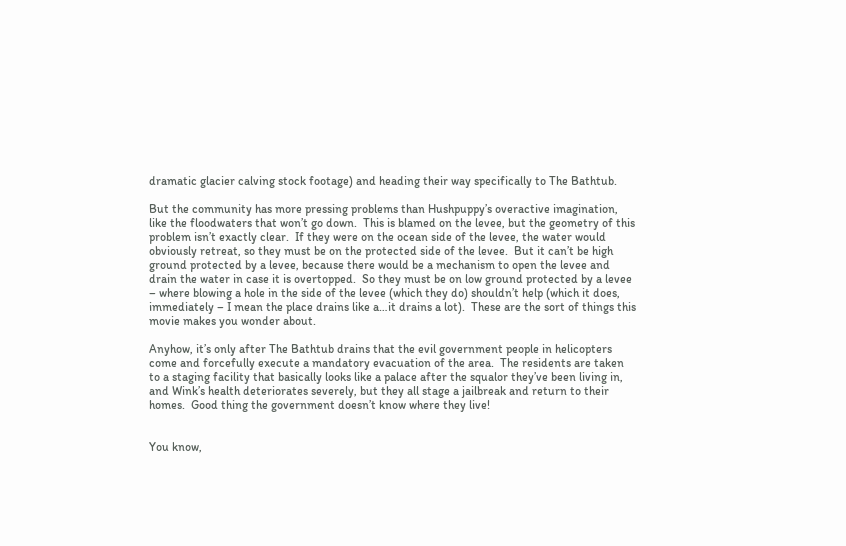dramatic glacier calving stock footage) and heading their way specifically to The Bathtub.

But the community has more pressing problems than Hushpuppy’s overactive imagination, like the floodwaters that won’t go down.  This is blamed on the levee, but the geometry of this problem isn’t exactly clear.  If they were on the ocean side of the levee, the water would obviously retreat, so they must be on the protected side of the levee.  But it can’t be high ground protected by a levee, because there would be a mechanism to open the levee and drain the water in case it is overtopped.  So they must be on low ground protected by a levee – where blowing a hole in the side of the levee (which they do) shouldn’t help (which it does, immediately – I mean the place drains like a…it drains a lot).  These are the sort of things this movie makes you wonder about.

Anyhow, it’s only after The Bathtub drains that the evil government people in helicopters come and forcefully execute a mandatory evacuation of the area.  The residents are taken to a staging facility that basically looks like a palace after the squalor they’ve been living in, and Wink’s health deteriorates severely, but they all stage a jailbreak and return to their homes.  Good thing the government doesn’t know where they live!


You know,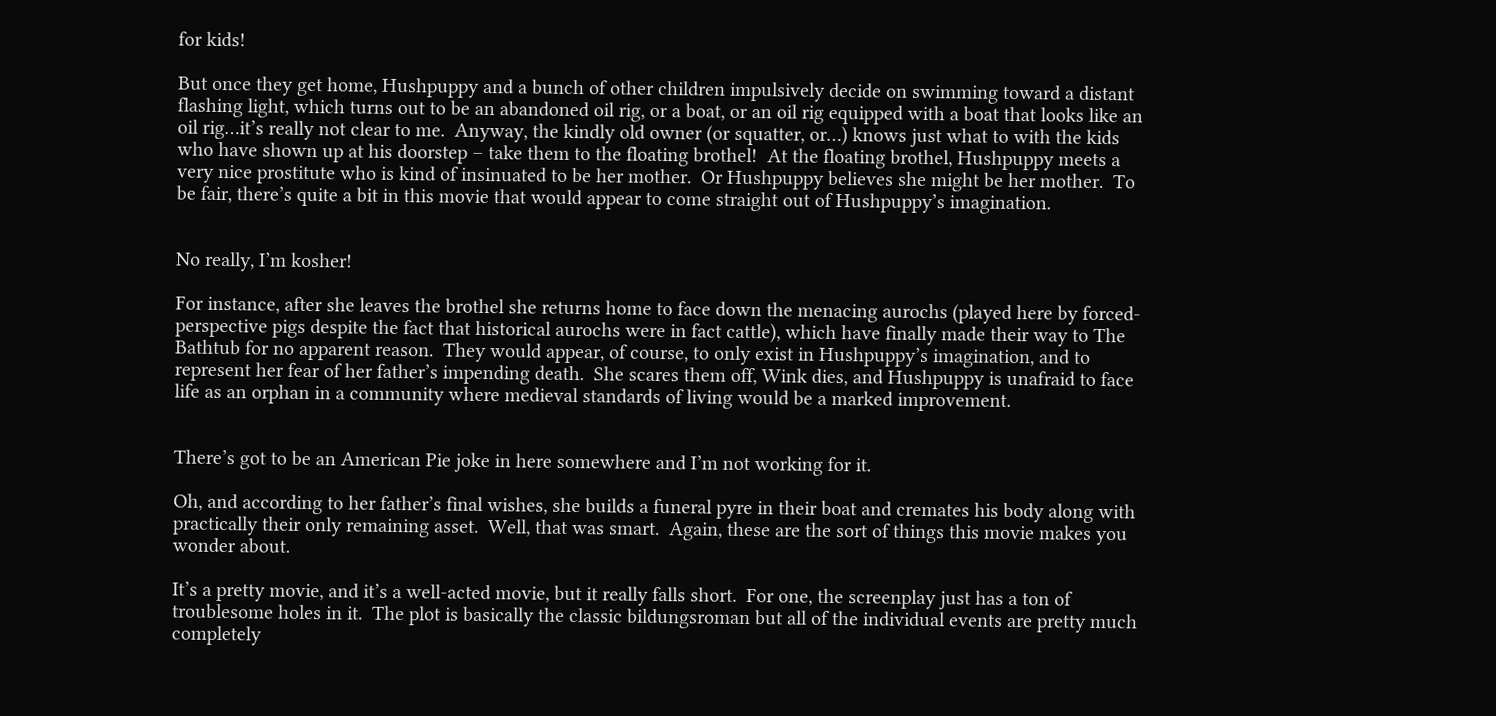for kids!

But once they get home, Hushpuppy and a bunch of other children impulsively decide on swimming toward a distant flashing light, which turns out to be an abandoned oil rig, or a boat, or an oil rig equipped with a boat that looks like an oil rig…it’s really not clear to me.  Anyway, the kindly old owner (or squatter, or…) knows just what to with the kids who have shown up at his doorstep – take them to the floating brothel!  At the floating brothel, Hushpuppy meets a very nice prostitute who is kind of insinuated to be her mother.  Or Hushpuppy believes she might be her mother.  To be fair, there’s quite a bit in this movie that would appear to come straight out of Hushpuppy’s imagination.


No really, I’m kosher!

For instance, after she leaves the brothel she returns home to face down the menacing aurochs (played here by forced-perspective pigs despite the fact that historical aurochs were in fact cattle), which have finally made their way to The Bathtub for no apparent reason.  They would appear, of course, to only exist in Hushpuppy’s imagination, and to represent her fear of her father’s impending death.  She scares them off, Wink dies, and Hushpuppy is unafraid to face life as an orphan in a community where medieval standards of living would be a marked improvement.


There’s got to be an American Pie joke in here somewhere and I’m not working for it.

Oh, and according to her father’s final wishes, she builds a funeral pyre in their boat and cremates his body along with practically their only remaining asset.  Well, that was smart.  Again, these are the sort of things this movie makes you wonder about.

It’s a pretty movie, and it’s a well-acted movie, but it really falls short.  For one, the screenplay just has a ton of troublesome holes in it.  The plot is basically the classic bildungsroman but all of the individual events are pretty much completely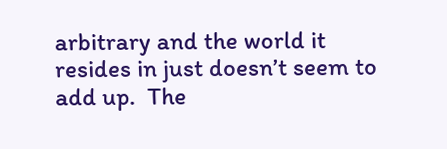arbitrary and the world it resides in just doesn’t seem to add up.  The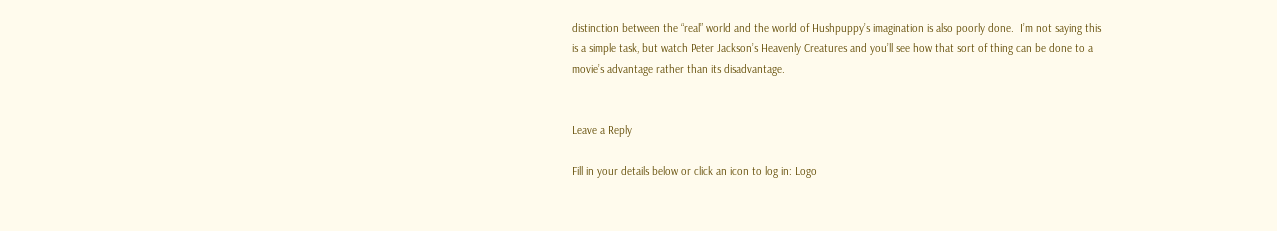distinction between the “real” world and the world of Hushpuppy’s imagination is also poorly done.  I’m not saying this is a simple task, but watch Peter Jackson’s Heavenly Creatures and you’ll see how that sort of thing can be done to a movie’s advantage rather than its disadvantage.


Leave a Reply

Fill in your details below or click an icon to log in: Logo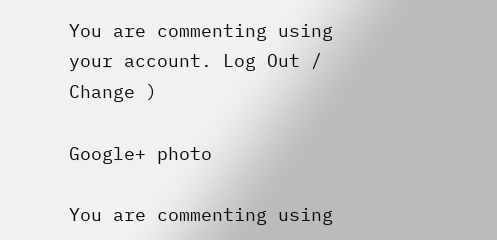You are commenting using your account. Log Out /  Change )

Google+ photo

You are commenting using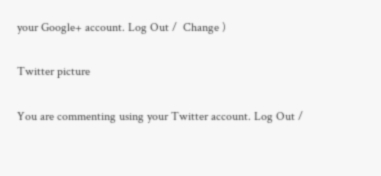your Google+ account. Log Out /  Change )

Twitter picture

You are commenting using your Twitter account. Log Out /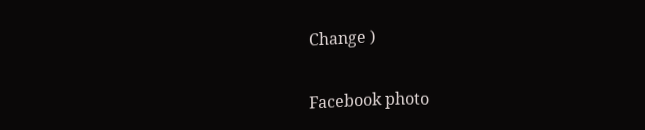Change )

Facebook photo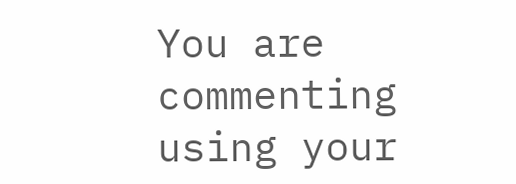You are commenting using your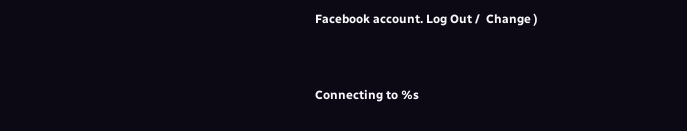Facebook account. Log Out /  Change )


Connecting to %s